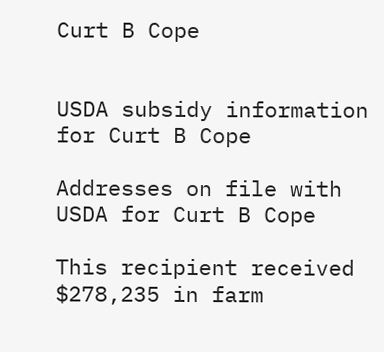Curt B Cope


USDA subsidy information for Curt B Cope

Addresses on file with USDA for Curt B Cope

This recipient received $278,235 in farm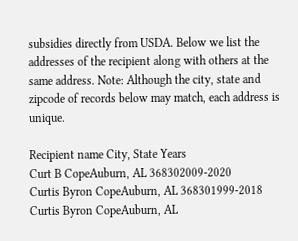subsidies directly from USDA. Below we list the addresses of the recipient along with others at the same address. Note: Although the city, state and zipcode of records below may match, each address is unique.

Recipient name City, State Years
Curt B CopeAuburn, AL 368302009-2020
Curtis Byron CopeAuburn, AL 368301999-2018
Curtis Byron CopeAuburn, AL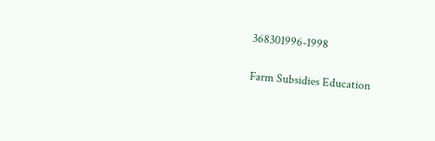368301996-1998

Farm Subsidies Education